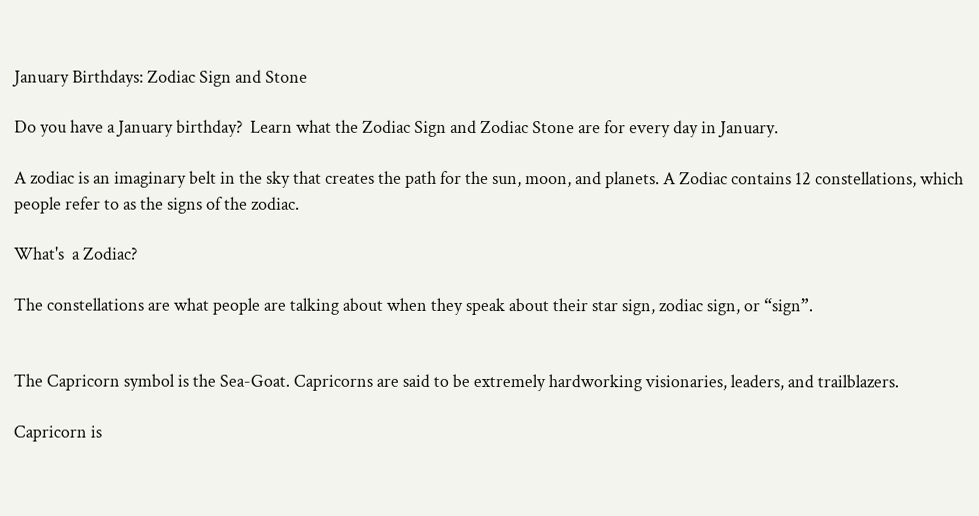January Birthdays: Zodiac Sign and Stone

Do you have a January birthday?  Learn what the Zodiac Sign and Zodiac Stone are for every day in January.

A zodiac is an imaginary belt in the sky that creates the path for the sun, moon, and planets. A Zodiac contains 12 constellations, which people refer to as the signs of the zodiac.

What's  a Zodiac?

The constellations are what people are talking about when they speak about their star sign, zodiac sign, or “sign”.


The Capricorn symbol is the Sea-Goat. Capricorns are said to be extremely hardworking visionaries, leaders, and trailblazers.

Capricorn is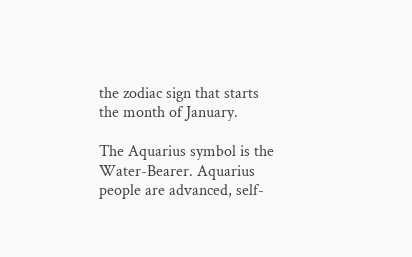the zodiac sign that starts the month of January.

The Aquarius symbol is the Water-Bearer. Aquarius people are advanced, self-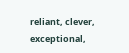reliant, clever, exceptional,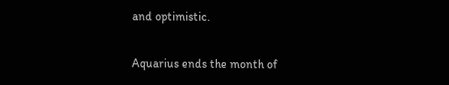and optimistic.

Aquarius ends the month of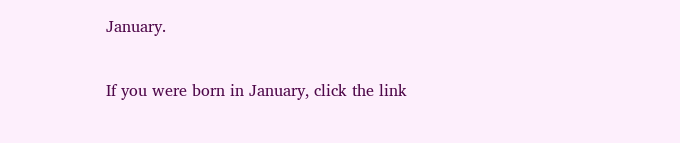January.

If you were born in January, click the link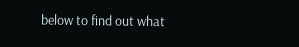below to find out what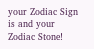your Zodiac Sign is and your Zodiac Stone!